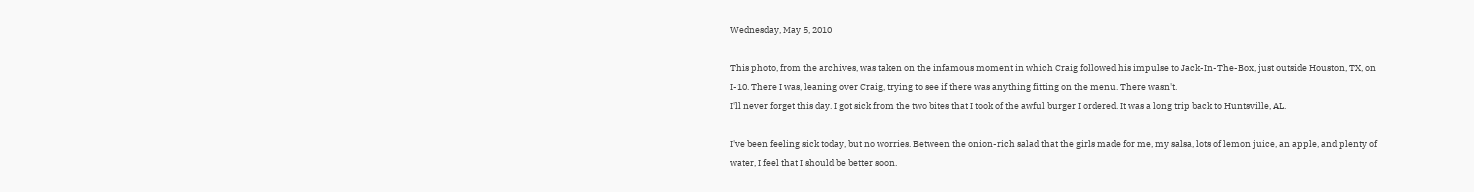Wednesday, May 5, 2010

This photo, from the archives, was taken on the infamous moment in which Craig followed his impulse to Jack-In-The-Box, just outside Houston, TX, on I-10. There I was, leaning over Craig, trying to see if there was anything fitting on the menu. There wasn't.
I'll never forget this day. I got sick from the two bites that I took of the awful burger I ordered. It was a long trip back to Huntsville, AL.

I've been feeling sick today, but no worries. Between the onion-rich salad that the girls made for me, my salsa, lots of lemon juice, an apple, and plenty of water, I feel that I should be better soon.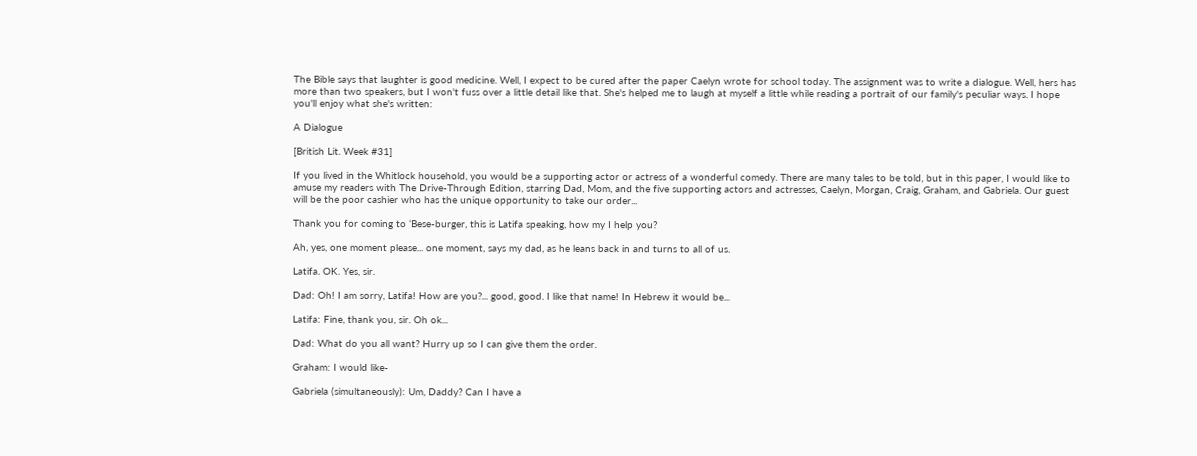The Bible says that laughter is good medicine. Well, I expect to be cured after the paper Caelyn wrote for school today. The assignment was to write a dialogue. Well, hers has more than two speakers, but I won't fuss over a little detail like that. She's helped me to laugh at myself a little while reading a portrait of our family's peculiar ways. I hope you'll enjoy what she's written:

A Dialogue

[British Lit. Week #31]

If you lived in the Whitlock household, you would be a supporting actor or actress of a wonderful comedy. There are many tales to be told, but in this paper, I would like to amuse my readers with The Drive-Through Edition, starring Dad, Mom, and the five supporting actors and actresses, Caelyn, Morgan, Craig, Graham, and Gabriela. Our guest will be the poor cashier who has the unique opportunity to take our order...

Thank you for coming to ‘Bese-burger, this is Latifa speaking, how my I help you?

Ah, yes, one moment please... one moment, says my dad, as he leans back in and turns to all of us.

Latifa. OK. Yes, sir.

Dad: Oh! I am sorry, Latifa! How are you?... good, good. I like that name! In Hebrew it would be...

Latifa: Fine, thank you, sir. Oh ok...

Dad: What do you all want? Hurry up so I can give them the order.

Graham: I would like-

Gabriela (simultaneously): Um, Daddy? Can I have a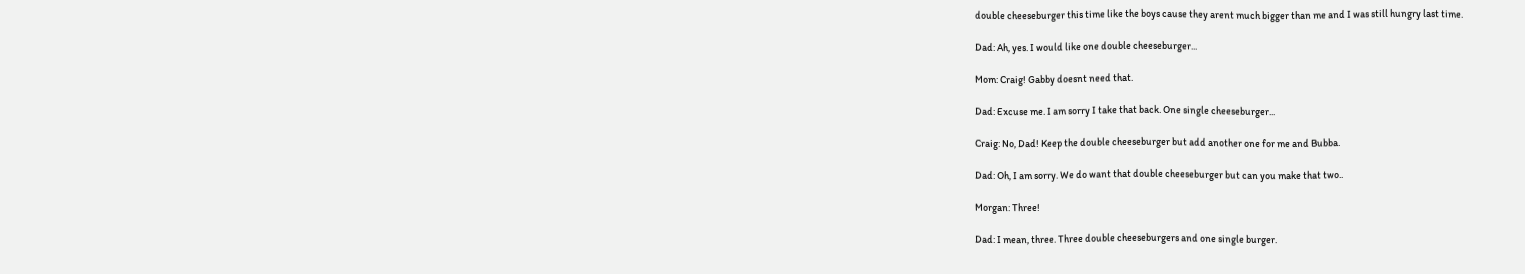double cheeseburger this time like the boys cause they arent much bigger than me and I was still hungry last time.

Dad: Ah, yes. I would like one double cheeseburger...

Mom: Craig! Gabby doesnt need that.

Dad: Excuse me. I am sorry I take that back. One single cheeseburger...

Craig: No, Dad! Keep the double cheeseburger but add another one for me and Bubba.

Dad: Oh, I am sorry. We do want that double cheeseburger but can you make that two..

Morgan: Three!

Dad: I mean, three. Three double cheeseburgers and one single burger.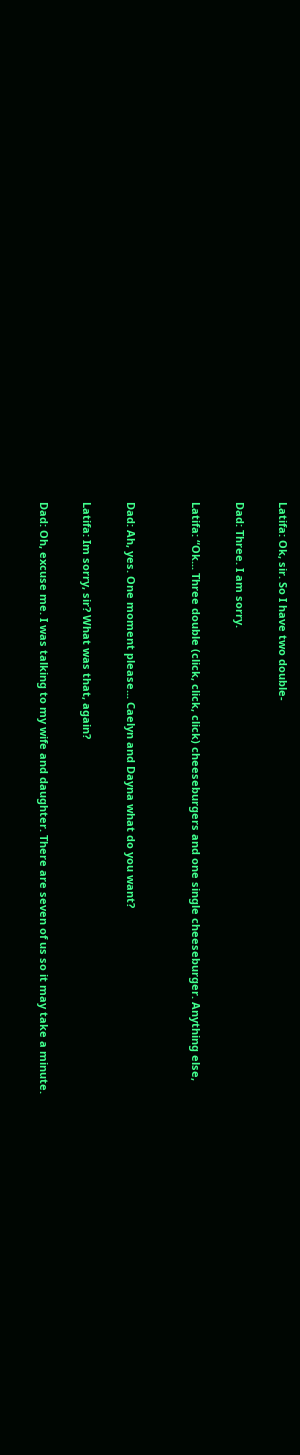Latifa: Ok, sir. So I have two double-

Dad: Three. I am sorry.

Latifa: “Ok... Three double (click, click, click) cheeseburgers and one single cheeseburger. Anything else,


Dad: Ah, yes. One moment please... Caelyn and Dayna what do you want?

Latifa: Im sorry, sir? What was that, again?

Dad: Oh, excuse me. I was talking to my wife and daughter. There are seven of us so it may take a minute.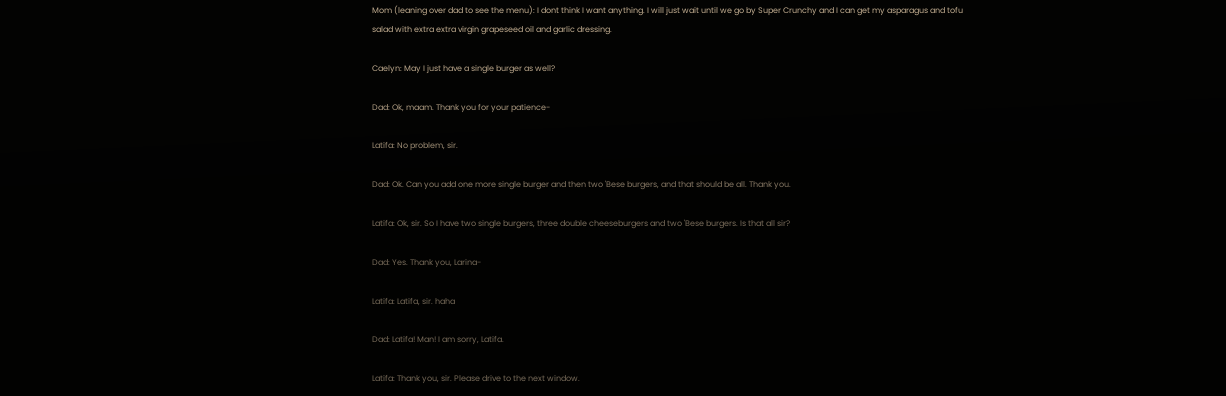Mom (leaning over dad to see the menu): I dont think I want anything. I will just wait until we go by Super Crunchy and I can get my asparagus and tofu salad with extra extra virgin grapeseed oil and garlic dressing.

Caelyn: May I just have a single burger as well?

Dad: Ok, maam. Thank you for your patience-

Latifa: No problem, sir.

Dad: Ok. Can you add one more single burger and then two 'Bese burgers, and that should be all. Thank you.

Latifa: Ok, sir. So I have two single burgers, three double cheeseburgers and two 'Bese burgers. Is that all sir?

Dad: Yes. Thank you, Larina-

Latifa: Latifa, sir. haha

Dad: Latifa! Man! I am sorry, Latifa.

Latifa: Thank you, sir. Please drive to the next window.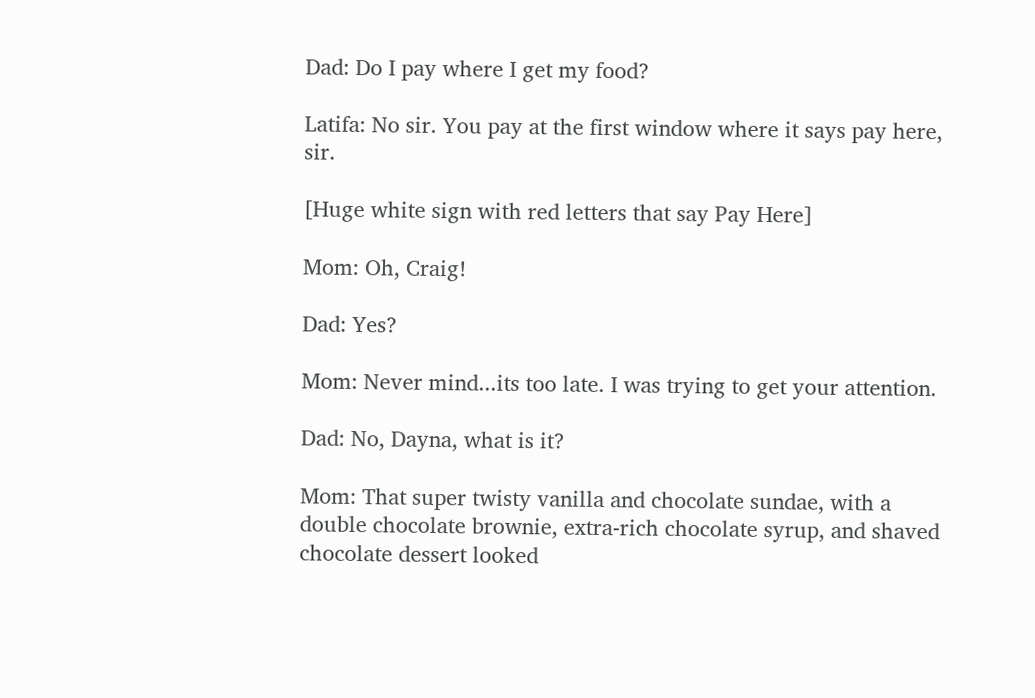Dad: Do I pay where I get my food?

Latifa: No sir. You pay at the first window where it says pay here, sir.

[Huge white sign with red letters that say Pay Here]

Mom: Oh, Craig!

Dad: Yes?

Mom: Never mind...its too late. I was trying to get your attention.

Dad: No, Dayna, what is it?

Mom: That super twisty vanilla and chocolate sundae, with a double chocolate brownie, extra-rich chocolate syrup, and shaved chocolate dessert looked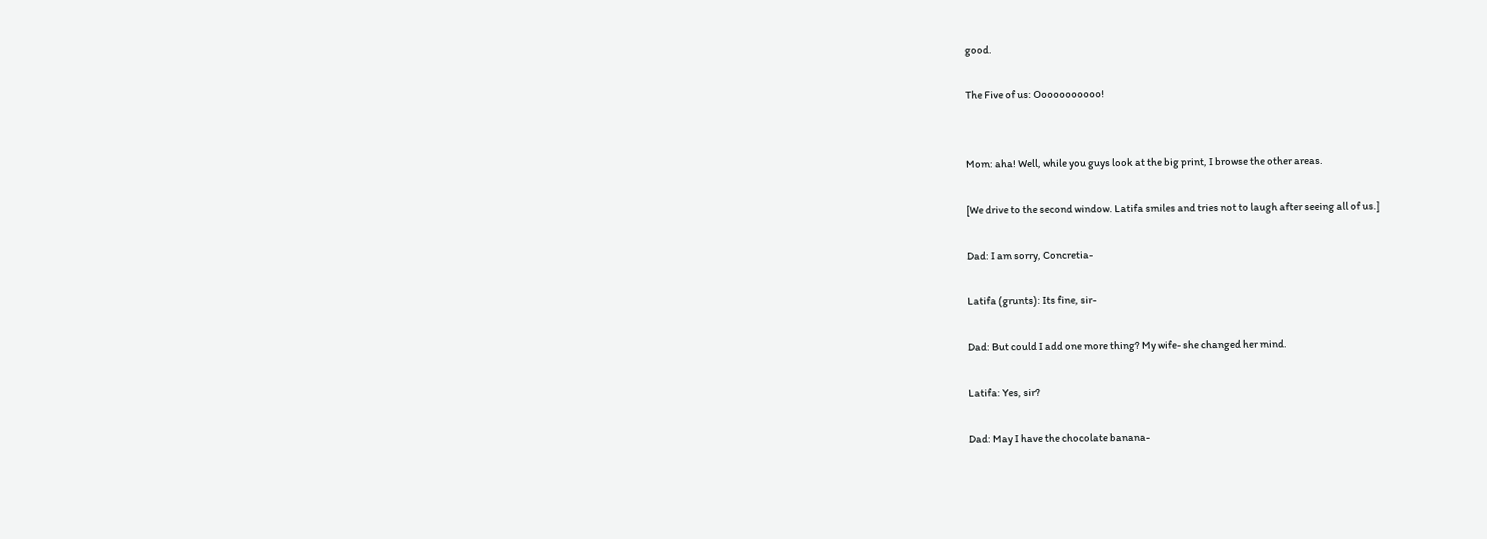good.

The Five of us: Ooooooooooo!


Mom: aha! Well, while you guys look at the big print, I browse the other areas.

[We drive to the second window. Latifa smiles and tries not to laugh after seeing all of us.]

Dad: I am sorry, Concretia-

Latifa (grunts): Its fine, sir-

Dad: But could I add one more thing? My wife- she changed her mind.

Latifa: Yes, sir?

Dad: May I have the chocolate banana-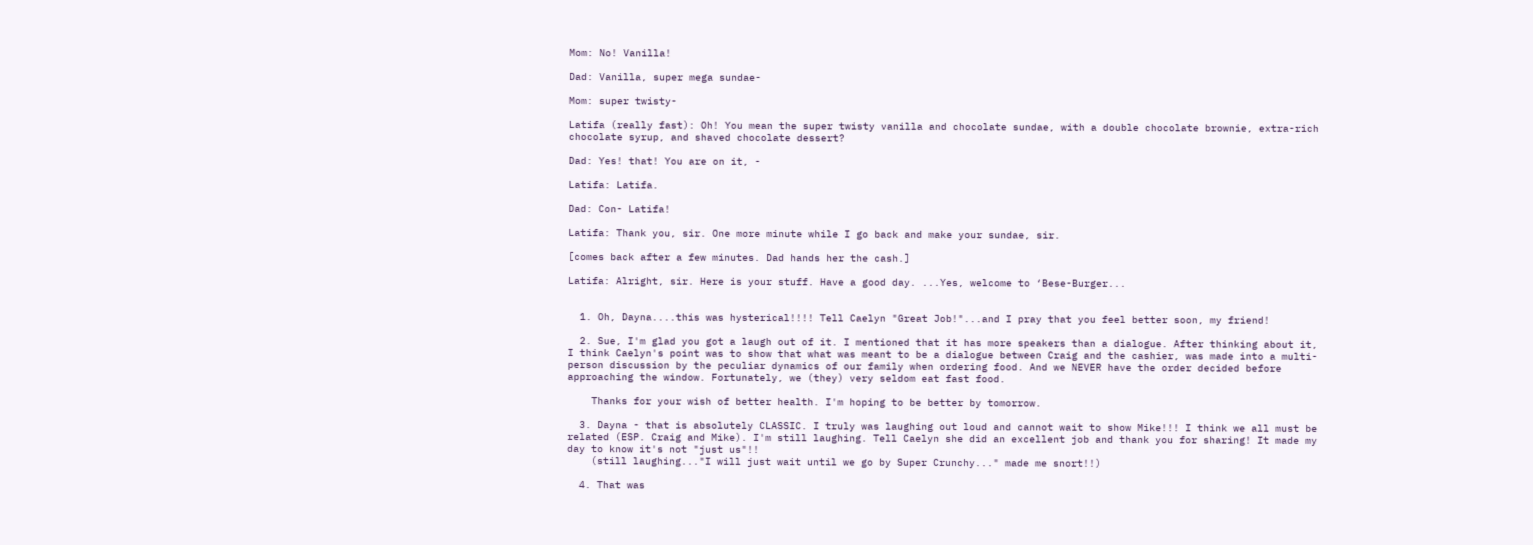Mom: No! Vanilla!

Dad: Vanilla, super mega sundae-

Mom: super twisty-

Latifa (really fast): Oh! You mean the super twisty vanilla and chocolate sundae, with a double chocolate brownie, extra-rich chocolate syrup, and shaved chocolate dessert?

Dad: Yes! that! You are on it, -

Latifa: Latifa.

Dad: Con- Latifa!

Latifa: Thank you, sir. One more minute while I go back and make your sundae, sir.

[comes back after a few minutes. Dad hands her the cash.]

Latifa: Alright, sir. Here is your stuff. Have a good day. ...Yes, welcome to ‘Bese-Burger...


  1. Oh, Dayna....this was hysterical!!!! Tell Caelyn "Great Job!"...and I pray that you feel better soon, my friend!

  2. Sue, I'm glad you got a laugh out of it. I mentioned that it has more speakers than a dialogue. After thinking about it, I think Caelyn's point was to show that what was meant to be a dialogue between Craig and the cashier, was made into a multi-person discussion by the peculiar dynamics of our family when ordering food. And we NEVER have the order decided before approaching the window. Fortunately, we (they) very seldom eat fast food.

    Thanks for your wish of better health. I'm hoping to be better by tomorrow.

  3. Dayna - that is absolutely CLASSIC. I truly was laughing out loud and cannot wait to show Mike!!! I think we all must be related (ESP. Craig and Mike). I'm still laughing. Tell Caelyn she did an excellent job and thank you for sharing! It made my day to know it's not "just us"!!
    (still laughing..."I will just wait until we go by Super Crunchy..." made me snort!!)

  4. That was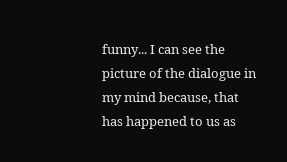funny... I can see the picture of the dialogue in my mind because, that has happened to us as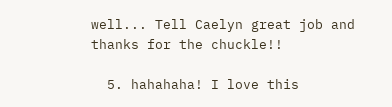well... Tell Caelyn great job and thanks for the chuckle!!

  5. hahahaha! I love this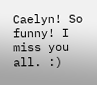Caelyn! So funny! I miss you all. :)